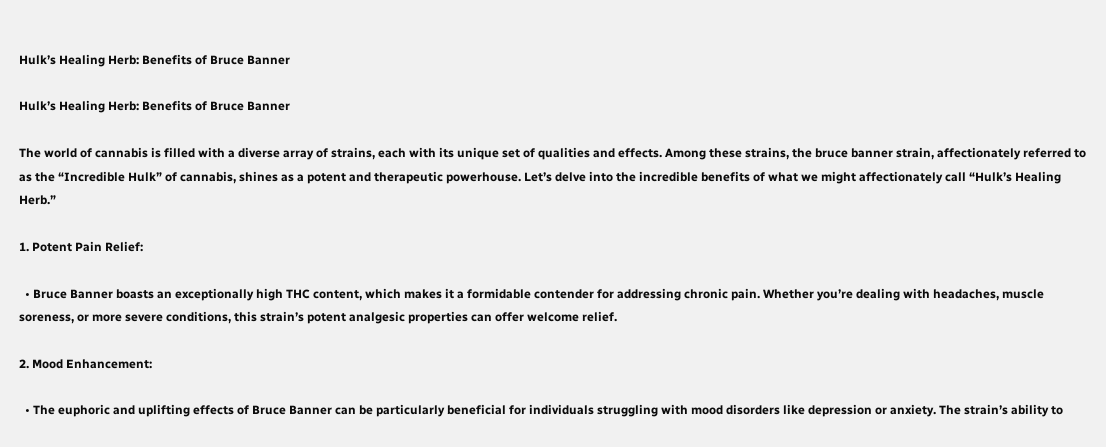Hulk’s Healing Herb: Benefits of Bruce Banner

Hulk’s Healing Herb: Benefits of Bruce Banner

The world of cannabis is filled with a diverse array of strains, each with its unique set of qualities and effects. Among these strains, the bruce banner strain, affectionately referred to as the “Incredible Hulk” of cannabis, shines as a potent and therapeutic powerhouse. Let’s delve into the incredible benefits of what we might affectionately call “Hulk’s Healing Herb.”

1. Potent Pain Relief:

  • Bruce Banner boasts an exceptionally high THC content, which makes it a formidable contender for addressing chronic pain. Whether you’re dealing with headaches, muscle soreness, or more severe conditions, this strain’s potent analgesic properties can offer welcome relief.

2. Mood Enhancement:

  • The euphoric and uplifting effects of Bruce Banner can be particularly beneficial for individuals struggling with mood disorders like depression or anxiety. The strain’s ability to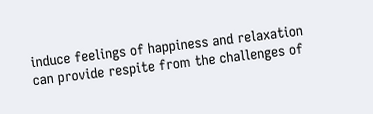induce feelings of happiness and relaxation can provide respite from the challenges of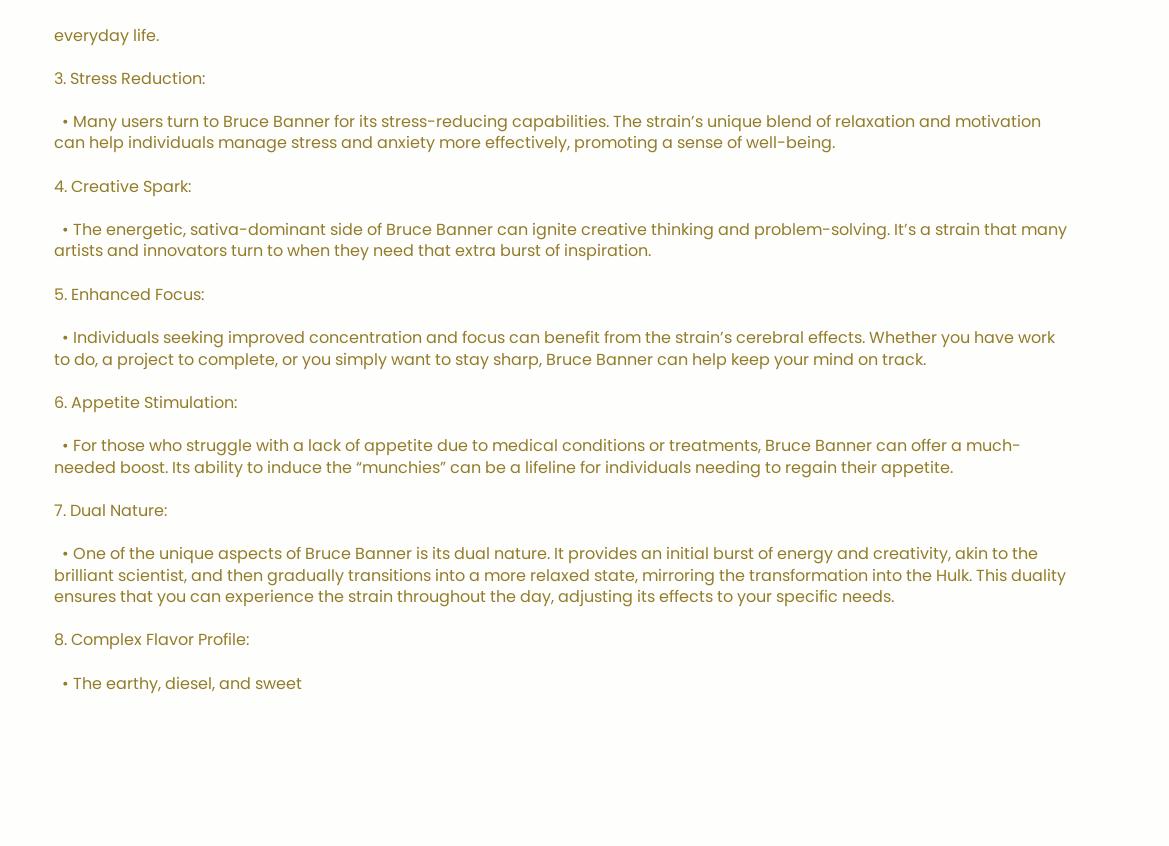everyday life.

3. Stress Reduction:

  • Many users turn to Bruce Banner for its stress-reducing capabilities. The strain’s unique blend of relaxation and motivation can help individuals manage stress and anxiety more effectively, promoting a sense of well-being.

4. Creative Spark:

  • The energetic, sativa-dominant side of Bruce Banner can ignite creative thinking and problem-solving. It’s a strain that many artists and innovators turn to when they need that extra burst of inspiration.

5. Enhanced Focus:

  • Individuals seeking improved concentration and focus can benefit from the strain’s cerebral effects. Whether you have work to do, a project to complete, or you simply want to stay sharp, Bruce Banner can help keep your mind on track.

6. Appetite Stimulation:

  • For those who struggle with a lack of appetite due to medical conditions or treatments, Bruce Banner can offer a much-needed boost. Its ability to induce the “munchies” can be a lifeline for individuals needing to regain their appetite.

7. Dual Nature:

  • One of the unique aspects of Bruce Banner is its dual nature. It provides an initial burst of energy and creativity, akin to the brilliant scientist, and then gradually transitions into a more relaxed state, mirroring the transformation into the Hulk. This duality ensures that you can experience the strain throughout the day, adjusting its effects to your specific needs.

8. Complex Flavor Profile:

  • The earthy, diesel, and sweet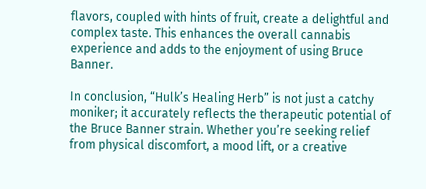flavors, coupled with hints of fruit, create a delightful and complex taste. This enhances the overall cannabis experience and adds to the enjoyment of using Bruce Banner.

In conclusion, “Hulk’s Healing Herb” is not just a catchy moniker; it accurately reflects the therapeutic potential of the Bruce Banner strain. Whether you’re seeking relief from physical discomfort, a mood lift, or a creative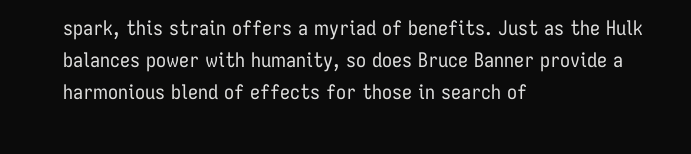spark, this strain offers a myriad of benefits. Just as the Hulk balances power with humanity, so does Bruce Banner provide a harmonious blend of effects for those in search of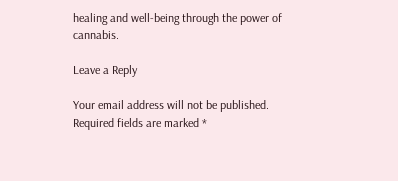healing and well-being through the power of cannabis.

Leave a Reply

Your email address will not be published. Required fields are marked *